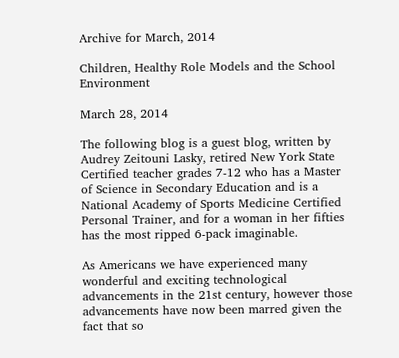Archive for March, 2014

Children, Healthy Role Models and the School Environment

March 28, 2014

The following blog is a guest blog, written by Audrey Zeitouni Lasky, retired New York State Certified teacher grades 7-12 who has a Master of Science in Secondary Education and is a National Academy of Sports Medicine Certified Personal Trainer, and for a woman in her fifties has the most ripped 6-pack imaginable.

As Americans we have experienced many wonderful and exciting technological advancements in the 21st century, however those advancements have now been marred given the fact that so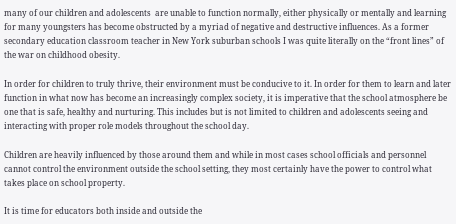many of our children and adolescents  are unable to function normally, either physically or mentally and learning for many youngsters has become obstructed by a myriad of negative and destructive influences. As a former secondary education classroom teacher in New York suburban schools I was quite literally on the “front lines” of the war on childhood obesity.

In order for children to truly thrive, their environment must be conducive to it. In order for them to learn and later function in what now has become an increasingly complex society, it is imperative that the school atmosphere be one that is safe, healthy and nurturing. This includes but is not limited to children and adolescents seeing and interacting with proper role models throughout the school day.

Children are heavily influenced by those around them and while in most cases school officials and personnel cannot control the environment outside the school setting, they most certainly have the power to control what takes place on school property.

It is time for educators both inside and outside the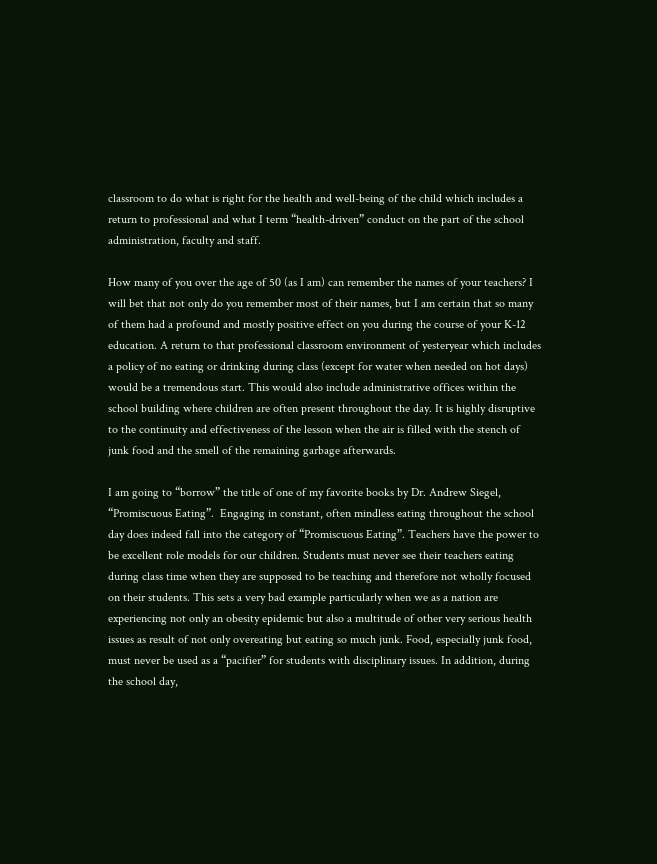classroom to do what is right for the health and well-being of the child which includes a return to professional and what I term “health-driven” conduct on the part of the school administration, faculty and staff.

How many of you over the age of 50 (as I am) can remember the names of your teachers? I will bet that not only do you remember most of their names, but I am certain that so many of them had a profound and mostly positive effect on you during the course of your K-12 education. A return to that professional classroom environment of yesteryear which includes a policy of no eating or drinking during class (except for water when needed on hot days) would be a tremendous start. This would also include administrative offices within the school building where children are often present throughout the day. It is highly disruptive to the continuity and effectiveness of the lesson when the air is filled with the stench of junk food and the smell of the remaining garbage afterwards.

I am going to “borrow” the title of one of my favorite books by Dr. Andrew Siegel, “Promiscuous Eating”.  Engaging in constant, often mindless eating throughout the school day does indeed fall into the category of “Promiscuous Eating”. Teachers have the power to be excellent role models for our children. Students must never see their teachers eating during class time when they are supposed to be teaching and therefore not wholly focused on their students. This sets a very bad example particularly when we as a nation are experiencing not only an obesity epidemic but also a multitude of other very serious health issues as result of not only overeating but eating so much junk. Food, especially junk food, must never be used as a “pacifier” for students with disciplinary issues. In addition, during the school day,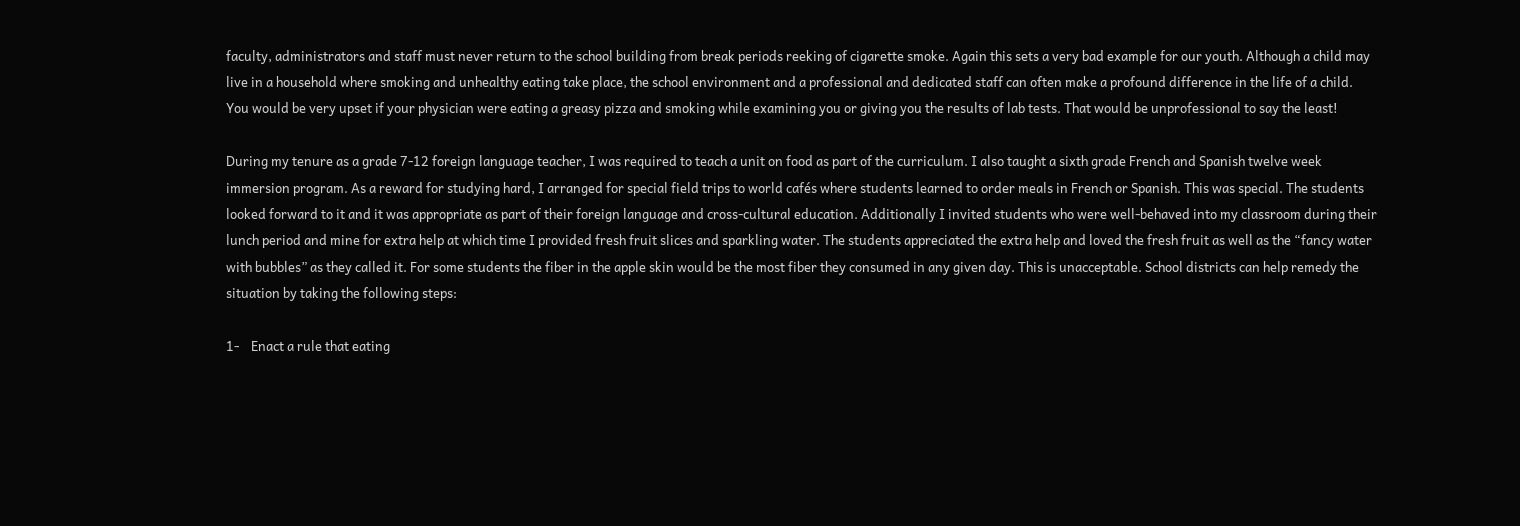faculty, administrators and staff must never return to the school building from break periods reeking of cigarette smoke. Again this sets a very bad example for our youth. Although a child may live in a household where smoking and unhealthy eating take place, the school environment and a professional and dedicated staff can often make a profound difference in the life of a child. You would be very upset if your physician were eating a greasy pizza and smoking while examining you or giving you the results of lab tests. That would be unprofessional to say the least!

During my tenure as a grade 7-12 foreign language teacher, I was required to teach a unit on food as part of the curriculum. I also taught a sixth grade French and Spanish twelve week immersion program. As a reward for studying hard, I arranged for special field trips to world cafés where students learned to order meals in French or Spanish. This was special. The students looked forward to it and it was appropriate as part of their foreign language and cross-cultural education. Additionally I invited students who were well-behaved into my classroom during their lunch period and mine for extra help at which time I provided fresh fruit slices and sparkling water. The students appreciated the extra help and loved the fresh fruit as well as the “fancy water with bubbles” as they called it. For some students the fiber in the apple skin would be the most fiber they consumed in any given day. This is unacceptable. School districts can help remedy the situation by taking the following steps:

1-    Enact a rule that eating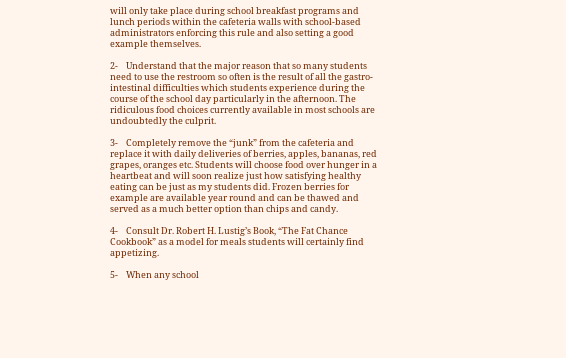will only take place during school breakfast programs and lunch periods within the cafeteria walls with school-based administrators enforcing this rule and also setting a good example themselves.

2-    Understand that the major reason that so many students need to use the restroom so often is the result of all the gastro-intestinal difficulties which students experience during the course of the school day particularly in the afternoon. The ridiculous food choices currently available in most schools are undoubtedly the culprit.

3-    Completely remove the “junk” from the cafeteria and replace it with daily deliveries of berries, apples, bananas, red grapes, oranges etc. Students will choose food over hunger in a heartbeat and will soon realize just how satisfying healthy eating can be just as my students did. Frozen berries for example are available year round and can be thawed and served as a much better option than chips and candy.

4-    Consult Dr. Robert H. Lustig’s Book, “The Fat Chance Cookbook” as a model for meals students will certainly find appetizing.

5-    When any school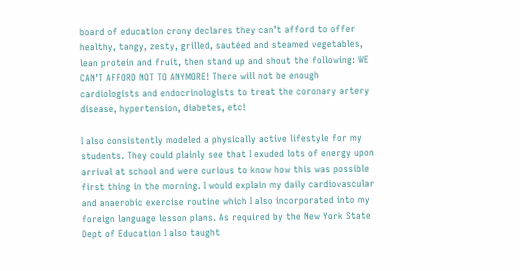board of education crony declares they can’t afford to offer healthy, tangy, zesty, grilled, sautéed and steamed vegetables, lean protein and fruit, then stand up and shout the following: WE CAN’T AFFORD NOT TO ANYMORE! There will not be enough cardiologists and endocrinologists to treat the coronary artery disease, hypertension, diabetes, etc!

I also consistently modeled a physically active lifestyle for my students. They could plainly see that I exuded lots of energy upon arrival at school and were curious to know how this was possible first thing in the morning. I would explain my daily cardiovascular and anaerobic exercise routine which I also incorporated into my foreign language lesson plans. As required by the New York State Dept of Education I also taught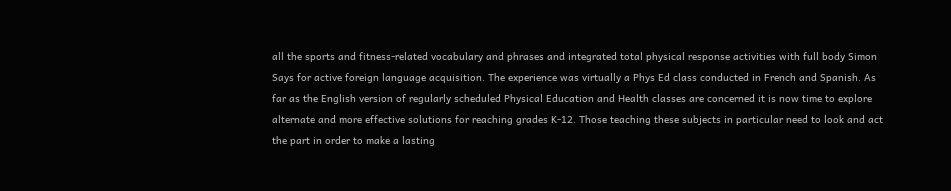all the sports and fitness-related vocabulary and phrases and integrated total physical response activities with full body Simon Says for active foreign language acquisition. The experience was virtually a Phys Ed class conducted in French and Spanish. As far as the English version of regularly scheduled Physical Education and Health classes are concerned it is now time to explore alternate and more effective solutions for reaching grades K-12. Those teaching these subjects in particular need to look and act the part in order to make a lasting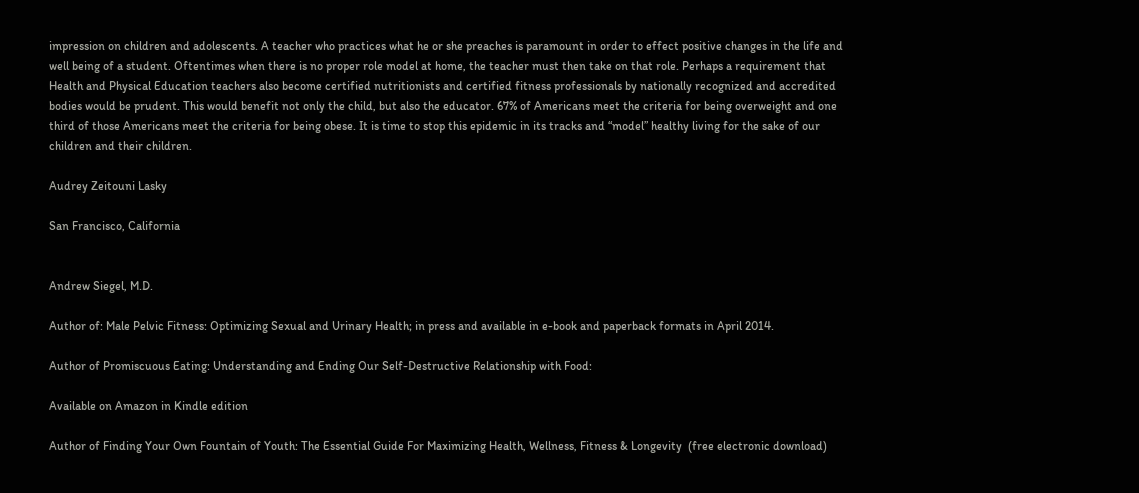impression on children and adolescents. A teacher who practices what he or she preaches is paramount in order to effect positive changes in the life and well being of a student. Oftentimes when there is no proper role model at home, the teacher must then take on that role. Perhaps a requirement that Health and Physical Education teachers also become certified nutritionists and certified fitness professionals by nationally recognized and accredited bodies would be prudent. This would benefit not only the child, but also the educator. 67% of Americans meet the criteria for being overweight and one third of those Americans meet the criteria for being obese. It is time to stop this epidemic in its tracks and “model” healthy living for the sake of our children and their children.

Audrey Zeitouni Lasky

San Francisco, California


Andrew Siegel, M.D.

Author of: Male Pelvic Fitness: Optimizing Sexual and Urinary Health; in press and available in e-book and paperback formats in April 2014.

Author of Promiscuous Eating: Understanding and Ending Our Self-Destructive Relationship with Food:

Available on Amazon in Kindle edition

Author of Finding Your Own Fountain of Youth: The Essential Guide For Maximizing Health, Wellness, Fitness & Longevity  (free electronic download)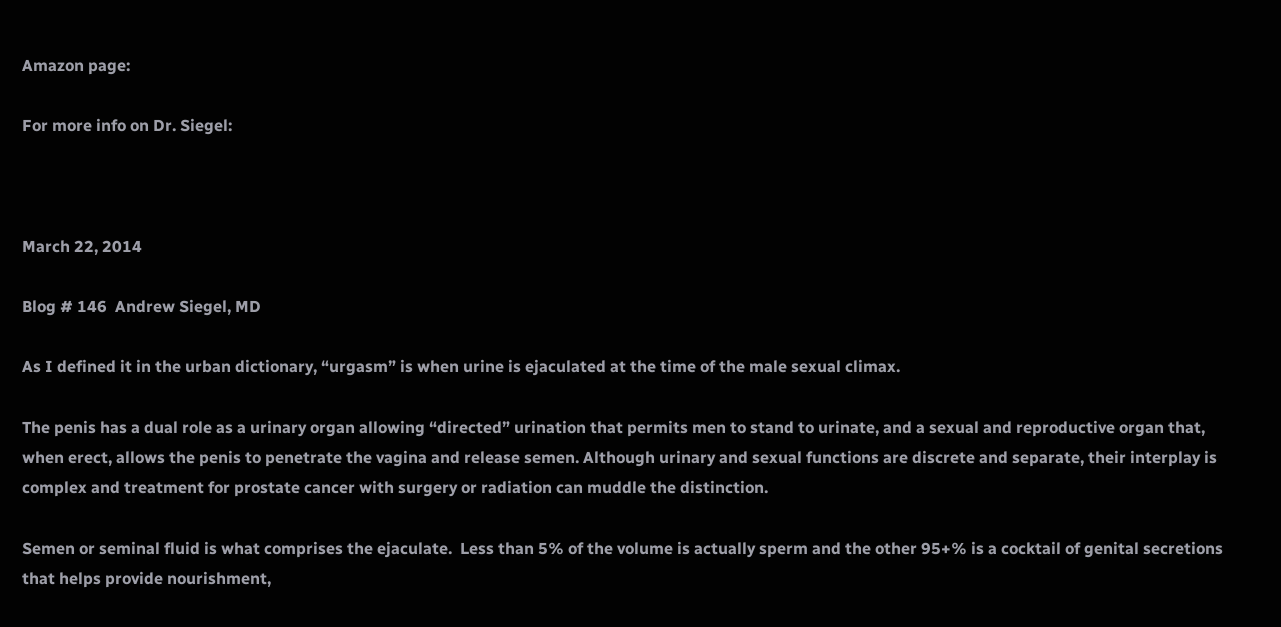Amazon page:

For more info on Dr. Siegel:



March 22, 2014

Blog # 146  Andrew Siegel, MD

As I defined it in the urban dictionary, “urgasm” is when urine is ejaculated at the time of the male sexual climax.

The penis has a dual role as a urinary organ allowing “directed” urination that permits men to stand to urinate, and a sexual and reproductive organ that, when erect, allows the penis to penetrate the vagina and release semen. Although urinary and sexual functions are discrete and separate, their interplay is complex and treatment for prostate cancer with surgery or radiation can muddle the distinction.

Semen or seminal fluid is what comprises the ejaculate.  Less than 5% of the volume is actually sperm and the other 95+% is a cocktail of genital secretions that helps provide nourishment,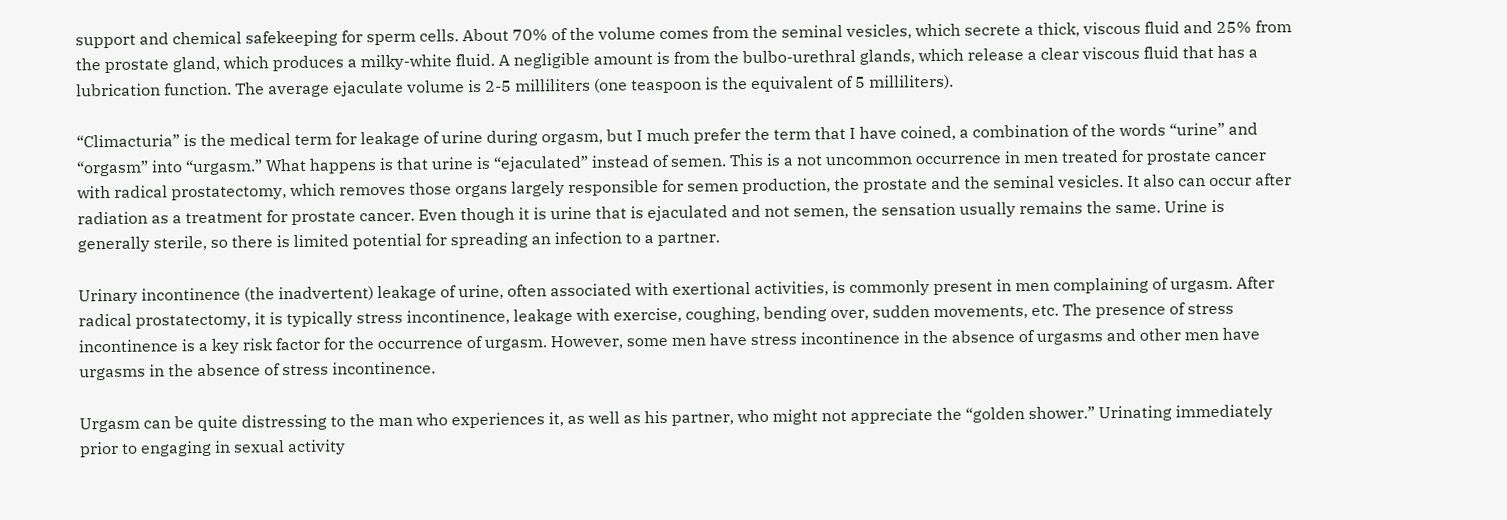support and chemical safekeeping for sperm cells. About 70% of the volume comes from the seminal vesicles, which secrete a thick, viscous fluid and 25% from the prostate gland, which produces a milky-white fluid. A negligible amount is from the bulbo-urethral glands, which release a clear viscous fluid that has a lubrication function. The average ejaculate volume is 2-5 milliliters (one teaspoon is the equivalent of 5 milliliters).

“Climacturia” is the medical term for leakage of urine during orgasm, but I much prefer the term that I have coined, a combination of the words “urine” and “orgasm” into “urgasm.” What happens is that urine is “ejaculated” instead of semen. This is a not uncommon occurrence in men treated for prostate cancer with radical prostatectomy, which removes those organs largely responsible for semen production, the prostate and the seminal vesicles. It also can occur after radiation as a treatment for prostate cancer. Even though it is urine that is ejaculated and not semen, the sensation usually remains the same. Urine is generally sterile, so there is limited potential for spreading an infection to a partner.

Urinary incontinence (the inadvertent) leakage of urine, often associated with exertional activities, is commonly present in men complaining of urgasm. After radical prostatectomy, it is typically stress incontinence, leakage with exercise, coughing, bending over, sudden movements, etc. The presence of stress incontinence is a key risk factor for the occurrence of urgasm. However, some men have stress incontinence in the absence of urgasms and other men have urgasms in the absence of stress incontinence.

Urgasm can be quite distressing to the man who experiences it, as well as his partner, who might not appreciate the “golden shower.” Urinating immediately prior to engaging in sexual activity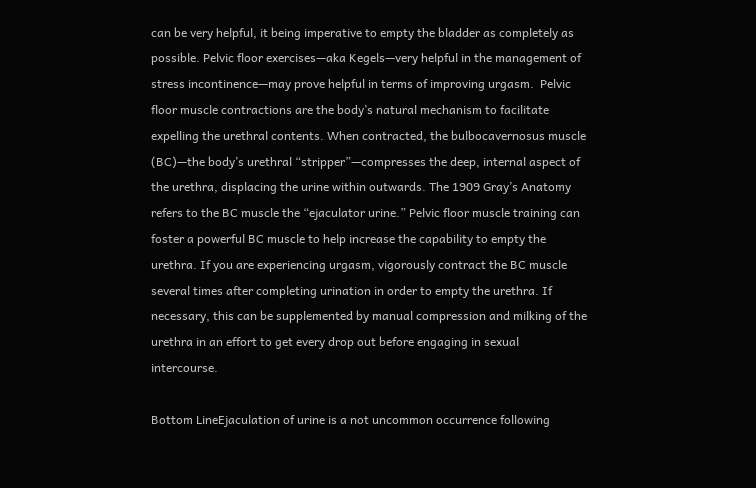can be very helpful, it being imperative to empty the bladder as completely as possible. Pelvic floor exercises—aka Kegels—very helpful in the management of stress incontinence—may prove helpful in terms of improving urgasm.  Pelvic floor muscle contractions are the body’s natural mechanism to facilitate expelling the urethral contents. When contracted, the bulbocavernosus muscle (BC)—the body’s urethral “stripper”—compresses the deep, internal aspect of the urethra, displacing the urine within outwards. The 1909 Gray’s Anatomy refers to the BC muscle the “ejaculator urine.” Pelvic floor muscle training can foster a powerful BC muscle to help increase the capability to empty the urethra. If you are experiencing urgasm, vigorously contract the BC muscle several times after completing urination in order to empty the urethra. If necessary, this can be supplemented by manual compression and milking of the urethra in an effort to get every drop out before engaging in sexual intercourse.

Bottom LineEjaculation of urine is a not uncommon occurrence following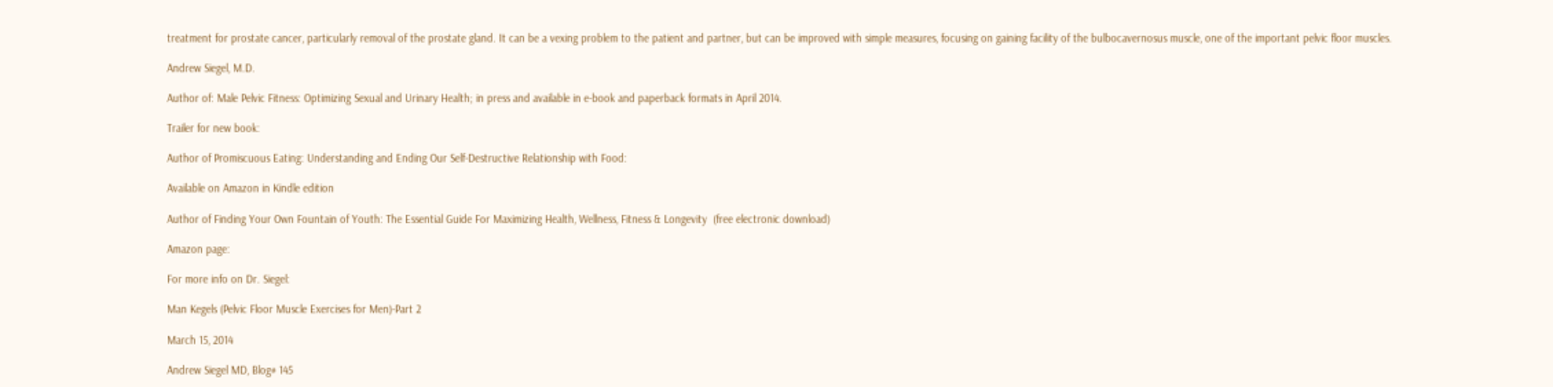treatment for prostate cancer, particularly removal of the prostate gland. It can be a vexing problem to the patient and partner, but can be improved with simple measures, focusing on gaining facility of the bulbocavernosus muscle, one of the important pelvic floor muscles.

Andrew Siegel, M.D.

Author of: Male Pelvic Fitness: Optimizing Sexual and Urinary Health; in press and available in e-book and paperback formats in April 2014.

Trailer for new book:

Author of Promiscuous Eating: Understanding and Ending Our Self-Destructive Relationship with Food:

Available on Amazon in Kindle edition

Author of Finding Your Own Fountain of Youth: The Essential Guide For Maximizing Health, Wellness, Fitness & Longevity  (free electronic download)

Amazon page:

For more info on Dr. Siegel:

Man Kegels (Pelvic Floor Muscle Exercises for Men)-Part 2

March 15, 2014

Andrew Siegel MD, Blog# 145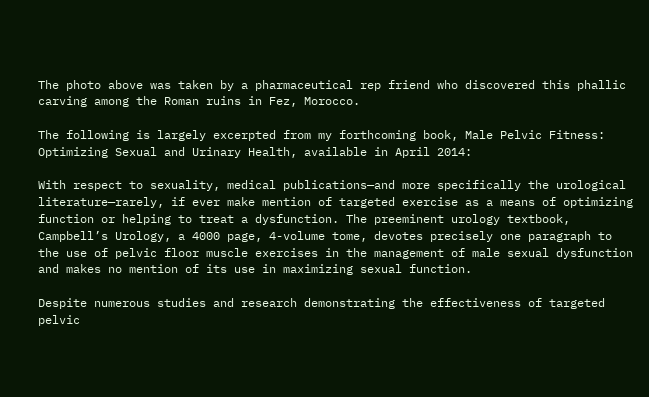The photo above was taken by a pharmaceutical rep friend who discovered this phallic carving among the Roman ruins in Fez, Morocco.

The following is largely excerpted from my forthcoming book, Male Pelvic Fitness: Optimizing Sexual and Urinary Health, available in April 2014:

With respect to sexuality, medical publications—and more specifically the urological literature—rarely, if ever make mention of targeted exercise as a means of optimizing function or helping to treat a dysfunction. The preeminent urology textbook, Campbell’s Urology, a 4000 page, 4-volume tome, devotes precisely one paragraph to the use of pelvic floor muscle exercises in the management of male sexual dysfunction and makes no mention of its use in maximizing sexual function.

Despite numerous studies and research demonstrating the effectiveness of targeted pelvic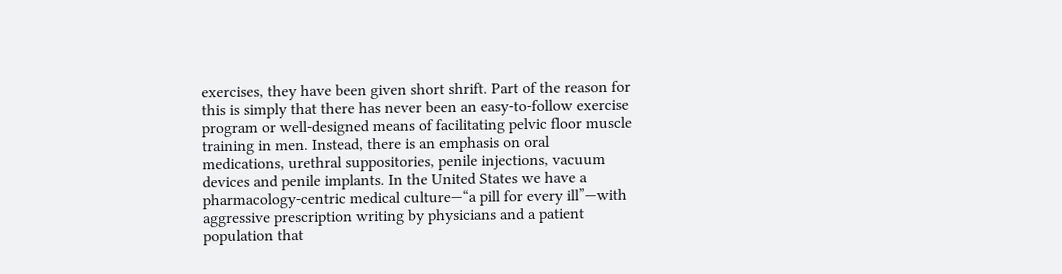exercises, they have been given short shrift. Part of the reason for this is simply that there has never been an easy-to-follow exercise program or well-designed means of facilitating pelvic floor muscle training in men. Instead, there is an emphasis on oral medications, urethral suppositories, penile injections, vacuum devices and penile implants. In the United States we have a pharmacology-centric medical culture—“a pill for every ill”—with aggressive prescription writing by physicians and a patient population that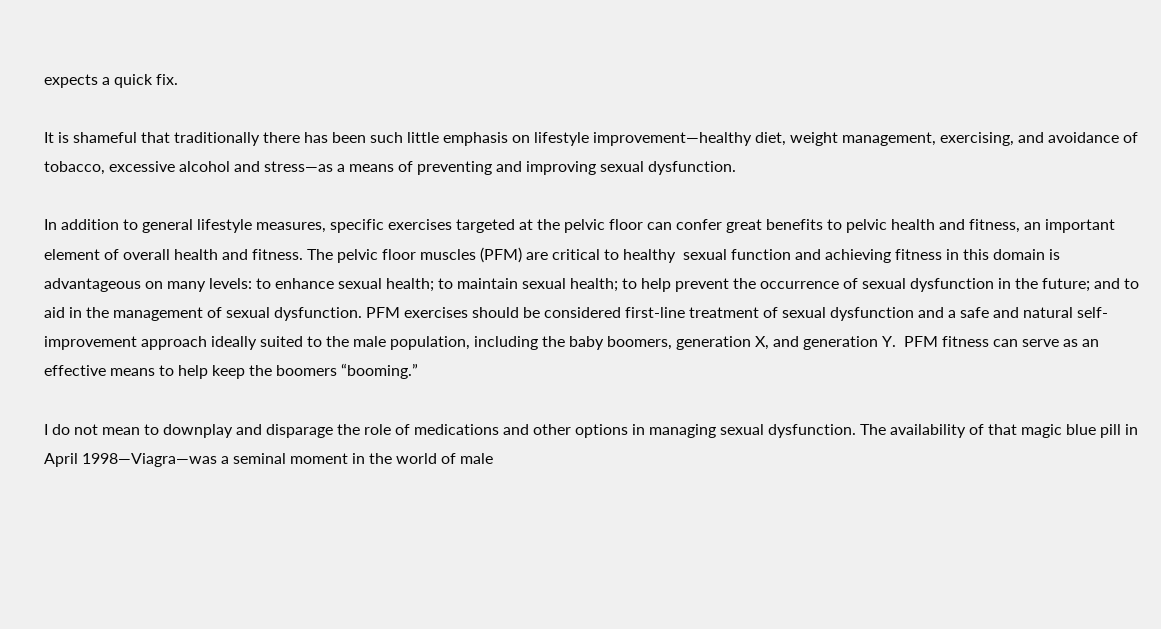expects a quick fix.

It is shameful that traditionally there has been such little emphasis on lifestyle improvement—healthy diet, weight management, exercising, and avoidance of tobacco, excessive alcohol and stress—as a means of preventing and improving sexual dysfunction.

In addition to general lifestyle measures, specific exercises targeted at the pelvic floor can confer great benefits to pelvic health and fitness, an important element of overall health and fitness. The pelvic floor muscles (PFM) are critical to healthy  sexual function and achieving fitness in this domain is advantageous on many levels: to enhance sexual health; to maintain sexual health; to help prevent the occurrence of sexual dysfunction in the future; and to aid in the management of sexual dysfunction. PFM exercises should be considered first-line treatment of sexual dysfunction and a safe and natural self-improvement approach ideally suited to the male population, including the baby boomers, generation X, and generation Y.  PFM fitness can serve as an effective means to help keep the boomers “booming.”

I do not mean to downplay and disparage the role of medications and other options in managing sexual dysfunction. The availability of that magic blue pill in April 1998—Viagra—was a seminal moment in the world of male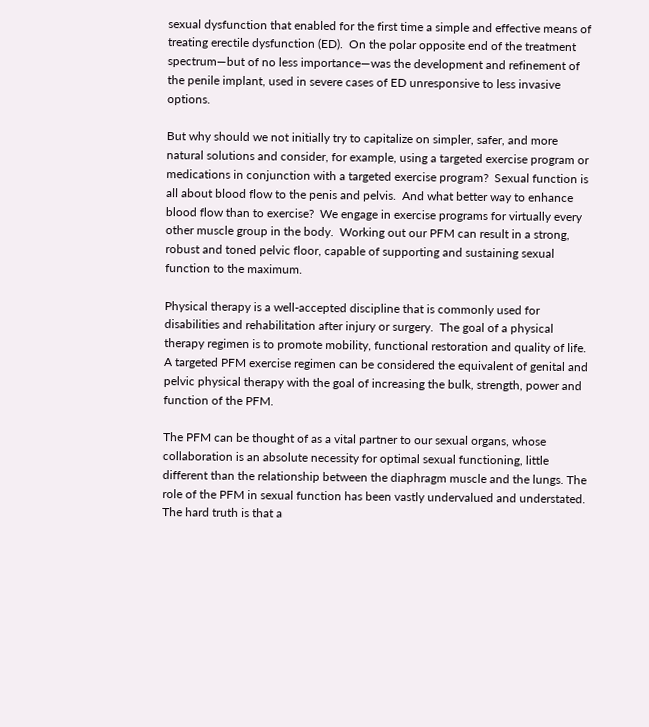sexual dysfunction that enabled for the first time a simple and effective means of treating erectile dysfunction (ED).  On the polar opposite end of the treatment spectrum—but of no less importance—was the development and refinement of the penile implant, used in severe cases of ED unresponsive to less invasive options.

But why should we not initially try to capitalize on simpler, safer, and more natural solutions and consider, for example, using a targeted exercise program or medications in conjunction with a targeted exercise program?  Sexual function is all about blood flow to the penis and pelvis.  And what better way to enhance blood flow than to exercise?  We engage in exercise programs for virtually every other muscle group in the body.  Working out our PFM can result in a strong, robust and toned pelvic floor, capable of supporting and sustaining sexual function to the maximum.

Physical therapy is a well-accepted discipline that is commonly used for disabilities and rehabilitation after injury or surgery.  The goal of a physical therapy regimen is to promote mobility, functional restoration and quality of life. A targeted PFM exercise regimen can be considered the equivalent of genital and pelvic physical therapy with the goal of increasing the bulk, strength, power and function of the PFM.

The PFM can be thought of as a vital partner to our sexual organs, whose collaboration is an absolute necessity for optimal sexual functioning, little different than the relationship between the diaphragm muscle and the lungs. The role of the PFM in sexual function has been vastly undervalued and understated. The hard truth is that a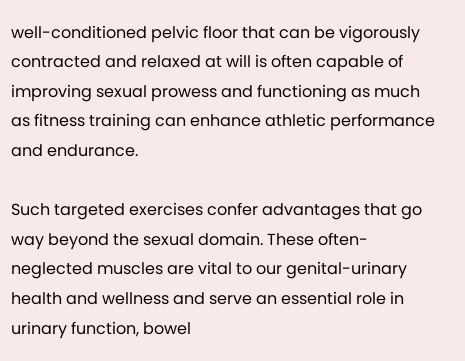well-conditioned pelvic floor that can be vigorously contracted and relaxed at will is often capable of improving sexual prowess and functioning as much as fitness training can enhance athletic performance and endurance.

Such targeted exercises confer advantages that go way beyond the sexual domain. These often-neglected muscles are vital to our genital-urinary health and wellness and serve an essential role in urinary function, bowel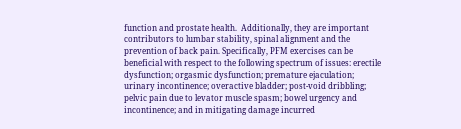function and prostate health.  Additionally, they are important contributors to lumbar stability, spinal alignment and the prevention of back pain. Specifically, PFM exercises can be beneficial with respect to the following spectrum of issues: erectile dysfunction; orgasmic dysfunction; premature ejaculation; urinary incontinence; overactive bladder; post-void dribbling; pelvic pain due to levator muscle spasm; bowel urgency and incontinence; and in mitigating damage incurred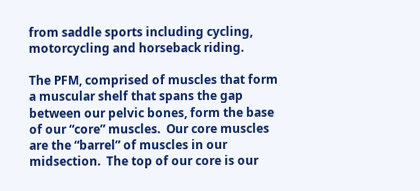from saddle sports including cycling, motorcycling and horseback riding.

The PFM, comprised of muscles that form a muscular shelf that spans the gap between our pelvic bones, form the base of our “core” muscles.  Our core muscles are the “barrel” of muscles in our midsection.  The top of our core is our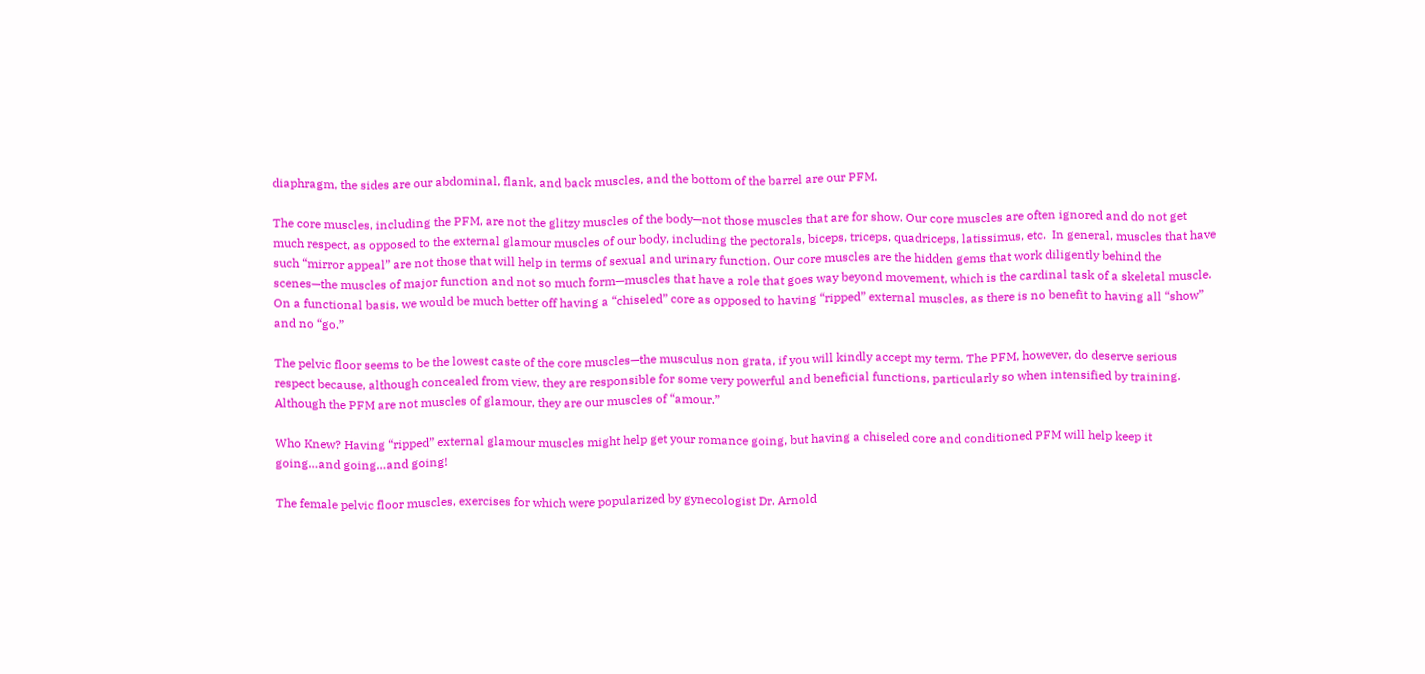diaphragm, the sides are our abdominal, flank, and back muscles, and the bottom of the barrel are our PFM.

The core muscles, including the PFM, are not the glitzy muscles of the body—not those muscles that are for show. Our core muscles are often ignored and do not get much respect, as opposed to the external glamour muscles of our body, including the pectorals, biceps, triceps, quadriceps, latissimus, etc.  In general, muscles that have such “mirror appeal” are not those that will help in terms of sexual and urinary function. Our core muscles are the hidden gems that work diligently behind the scenes—the muscles of major function and not so much form—muscles that have a role that goes way beyond movement, which is the cardinal task of a skeletal muscle.  On a functional basis, we would be much better off having a “chiseled” core as opposed to having “ripped” external muscles, as there is no benefit to having all “show” and no “go.”

The pelvic floor seems to be the lowest caste of the core muscles—the musculus non grata, if you will kindly accept my term. The PFM, however, do deserve serious respect because, although concealed from view, they are responsible for some very powerful and beneficial functions, particularly so when intensified by training.  Although the PFM are not muscles of glamour, they are our muscles of “amour.”

Who Knew? Having “ripped” external glamour muscles might help get your romance going, but having a chiseled core and conditioned PFM will help keep it going…and going…and going!

The female pelvic floor muscles, exercises for which were popularized by gynecologist Dr. Arnold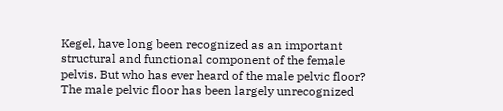Kegel, have long been recognized as an important structural and functional component of the female pelvis. But who has ever heard of the male pelvic floor?  The male pelvic floor has been largely unrecognized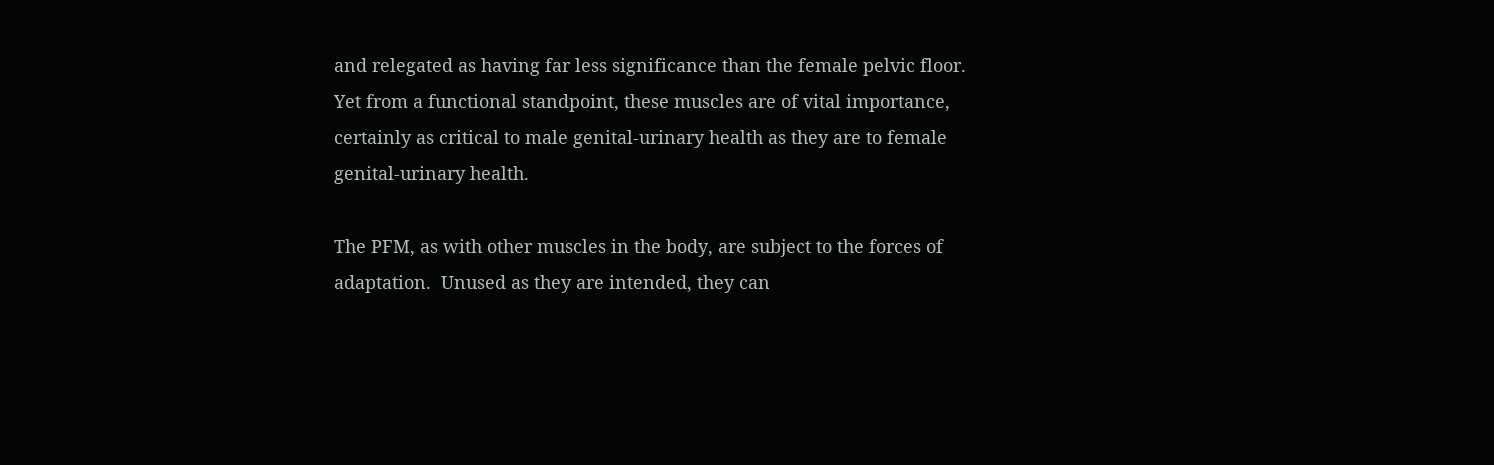and relegated as having far less significance than the female pelvic floor.  Yet from a functional standpoint, these muscles are of vital importance, certainly as critical to male genital-urinary health as they are to female genital-urinary health.

The PFM, as with other muscles in the body, are subject to the forces of adaptation.  Unused as they are intended, they can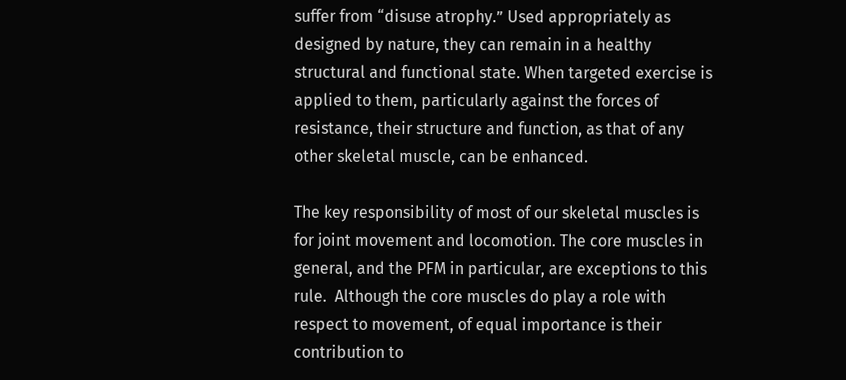suffer from “disuse atrophy.” Used appropriately as designed by nature, they can remain in a healthy structural and functional state. When targeted exercise is applied to them, particularly against the forces of resistance, their structure and function, as that of any other skeletal muscle, can be enhanced.

The key responsibility of most of our skeletal muscles is for joint movement and locomotion. The core muscles in general, and the PFM in particular, are exceptions to this rule.  Although the core muscles do play a role with respect to movement, of equal importance is their contribution to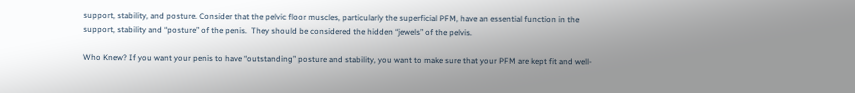support, stability, and posture. Consider that the pelvic floor muscles, particularly the superficial PFM, have an essential function in the support, stability and “posture” of the penis.  They should be considered the hidden “jewels” of the pelvis.

Who Knew? If you want your penis to have “outstanding” posture and stability, you want to make sure that your PFM are kept fit and well-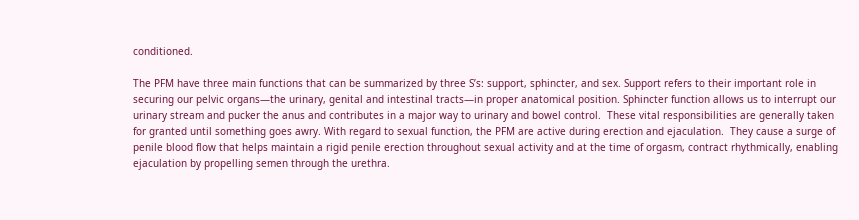conditioned.

The PFM have three main functions that can be summarized by three S’s: support, sphincter, and sex. Support refers to their important role in securing our pelvic organs—the urinary, genital and intestinal tracts—in proper anatomical position. Sphincter function allows us to interrupt our urinary stream and pucker the anus and contributes in a major way to urinary and bowel control.  These vital responsibilities are generally taken for granted until something goes awry. With regard to sexual function, the PFM are active during erection and ejaculation.  They cause a surge of penile blood flow that helps maintain a rigid penile erection throughout sexual activity and at the time of orgasm, contract rhythmically, enabling ejaculation by propelling semen through the urethra.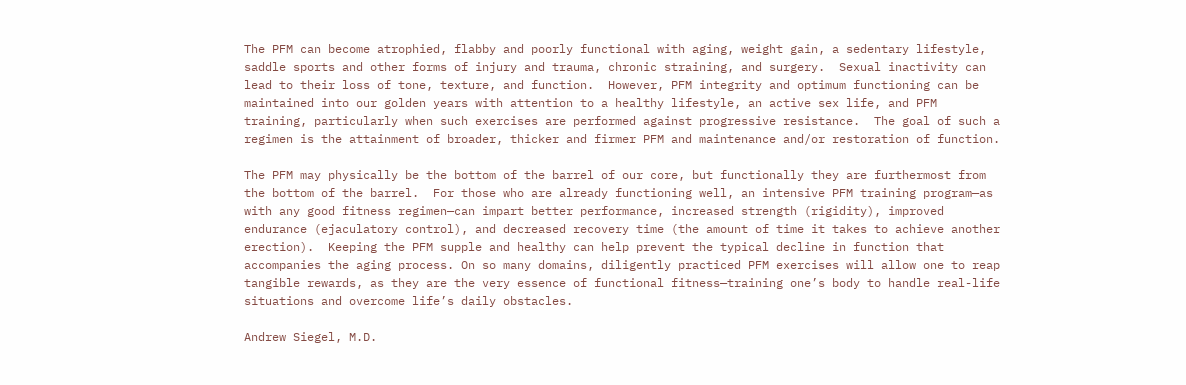The PFM can become atrophied, flabby and poorly functional with aging, weight gain, a sedentary lifestyle, saddle sports and other forms of injury and trauma, chronic straining, and surgery.  Sexual inactivity can lead to their loss of tone, texture, and function.  However, PFM integrity and optimum functioning can be maintained into our golden years with attention to a healthy lifestyle, an active sex life, and PFM training, particularly when such exercises are performed against progressive resistance.  The goal of such a regimen is the attainment of broader, thicker and firmer PFM and maintenance and/or restoration of function.

The PFM may physically be the bottom of the barrel of our core, but functionally they are furthermost from the bottom of the barrel.  For those who are already functioning well, an intensive PFM training program—as with any good fitness regimen—can impart better performance, increased strength (rigidity), improved endurance (ejaculatory control), and decreased recovery time (the amount of time it takes to achieve another erection).  Keeping the PFM supple and healthy can help prevent the typical decline in function that accompanies the aging process. On so many domains, diligently practiced PFM exercises will allow one to reap tangible rewards, as they are the very essence of functional fitness—training one’s body to handle real-life situations and overcome life’s daily obstacles.

Andrew Siegel, M.D.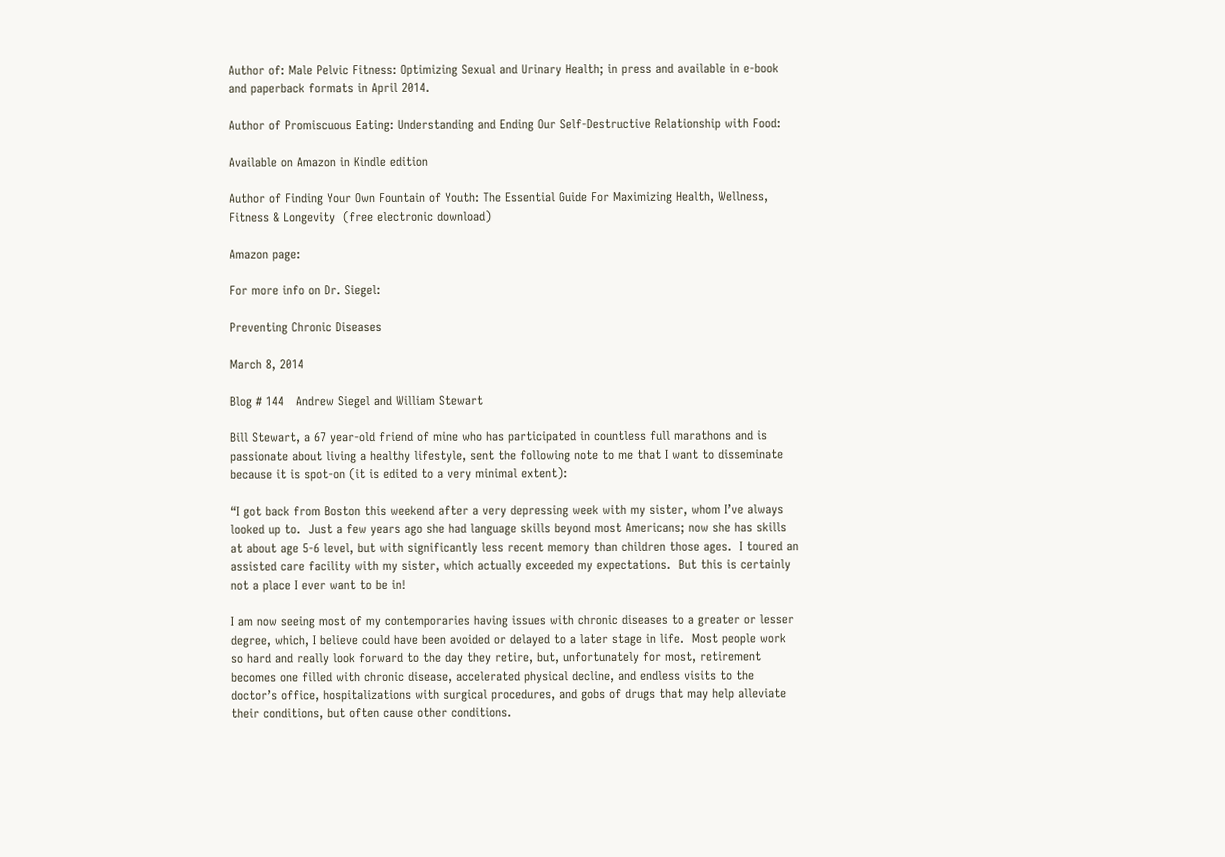Author of: Male Pelvic Fitness: Optimizing Sexual and Urinary Health; in press and available in e-book and paperback formats in April 2014.

Author of Promiscuous Eating: Understanding and Ending Our Self-Destructive Relationship with Food:

Available on Amazon in Kindle edition

Author of Finding Your Own Fountain of Youth: The Essential Guide For Maximizing Health, Wellness, Fitness & Longevity  (free electronic download)

Amazon page:

For more info on Dr. Siegel:

Preventing Chronic Diseases

March 8, 2014

Blog # 144   Andrew Siegel and William Stewart

Bill Stewart, a 67 year-old friend of mine who has participated in countless full marathons and is passionate about living a healthy lifestyle, sent the following note to me that I want to disseminate because it is spot-on (it is edited to a very minimal extent):

“I got back from Boston this weekend after a very depressing week with my sister, whom I’ve always looked up to.  Just a few years ago she had language skills beyond most Americans; now she has skills at about age 5-6 level, but with significantly less recent memory than children those ages.  I toured an assisted care facility with my sister, which actually exceeded my expectations.  But this is certainly not a place I ever want to be in!

I am now seeing most of my contemporaries having issues with chronic diseases to a greater or lesser degree, which, I believe could have been avoided or delayed to a later stage in life.  Most people work so hard and really look forward to the day they retire, but, unfortunately for most, retirement becomes one filled with chronic disease, accelerated physical decline, and endless visits to the doctor’s office, hospitalizations with surgical procedures, and gobs of drugs that may help alleviate their conditions, but often cause other conditions.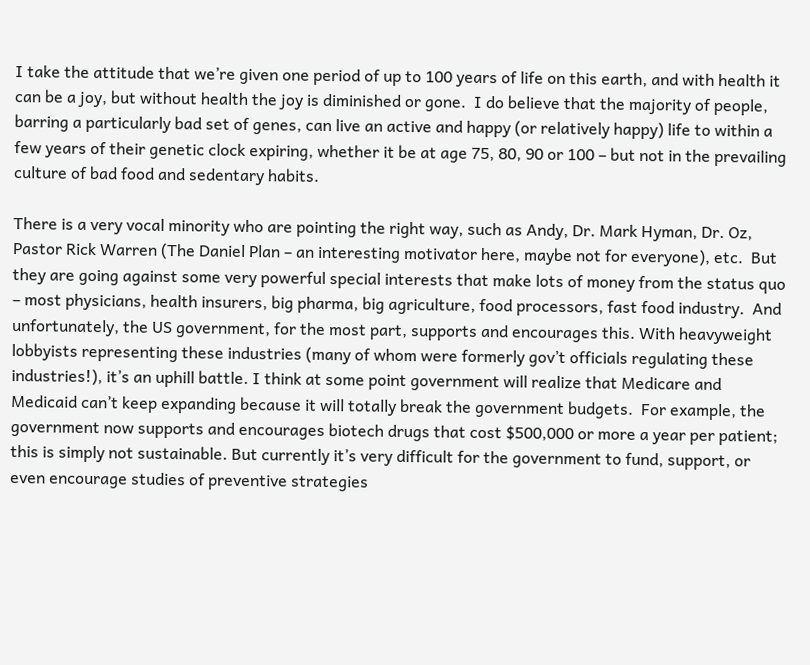I take the attitude that we’re given one period of up to 100 years of life on this earth, and with health it can be a joy, but without health the joy is diminished or gone.  I do believe that the majority of people, barring a particularly bad set of genes, can live an active and happy (or relatively happy) life to within a few years of their genetic clock expiring, whether it be at age 75, 80, 90 or 100 – but not in the prevailing culture of bad food and sedentary habits.

There is a very vocal minority who are pointing the right way, such as Andy, Dr. Mark Hyman, Dr. Oz, Pastor Rick Warren (The Daniel Plan – an interesting motivator here, maybe not for everyone), etc.  But they are going against some very powerful special interests that make lots of money from the status quo – most physicians, health insurers, big pharma, big agriculture, food processors, fast food industry.  And unfortunately, the US government, for the most part, supports and encourages this. With heavyweight lobbyists representing these industries (many of whom were formerly gov’t officials regulating these industries!), it’s an uphill battle. I think at some point government will realize that Medicare and Medicaid can’t keep expanding because it will totally break the government budgets.  For example, the government now supports and encourages biotech drugs that cost $500,000 or more a year per patient; this is simply not sustainable. But currently it’s very difficult for the government to fund, support, or even encourage studies of preventive strategies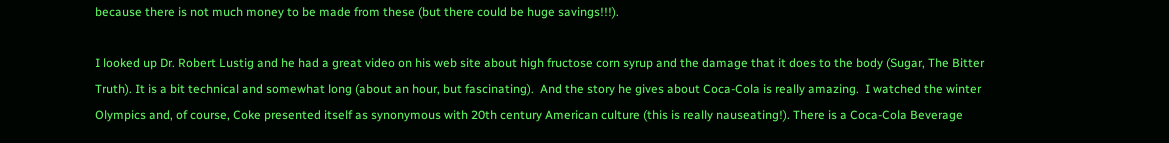because there is not much money to be made from these (but there could be huge savings!!!).

I looked up Dr. Robert Lustig and he had a great video on his web site about high fructose corn syrup and the damage that it does to the body (Sugar, The Bitter Truth). It is a bit technical and somewhat long (about an hour, but fascinating).  And the story he gives about Coca-Cola is really amazing.  I watched the winter Olympics and, of course, Coke presented itself as synonymous with 20th century American culture (this is really nauseating!). There is a Coca-Cola Beverage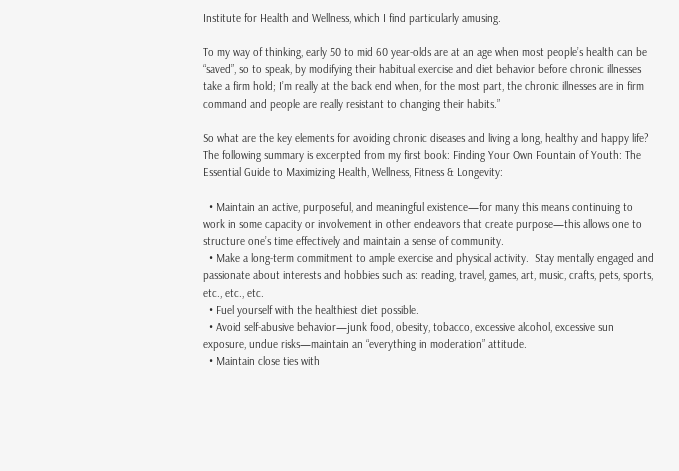Institute for Health and Wellness, which I find particularly amusing.

To my way of thinking, early 50 to mid 60 year-olds are at an age when most people’s health can be “saved”, so to speak, by modifying their habitual exercise and diet behavior before chronic illnesses take a firm hold; I’m really at the back end when, for the most part, the chronic illnesses are in firm command and people are really resistant to changing their habits.”

So what are the key elements for avoiding chronic diseases and living a long, healthy and happy life?  The following summary is excerpted from my first book: Finding Your Own Fountain of Youth: The Essential Guide to Maximizing Health, Wellness, Fitness & Longevity:

  • Maintain an active, purposeful, and meaningful existence—for many this means continuing to work in some capacity or involvement in other endeavors that create purpose—this allows one to structure one’s time effectively and maintain a sense of community.
  • Make a long-term commitment to ample exercise and physical activity.  Stay mentally engaged and passionate about interests and hobbies such as: reading, travel, games, art, music, crafts, pets, sports, etc., etc., etc.
  • Fuel yourself with the healthiest diet possible.
  • Avoid self-abusive behavior—junk food, obesity, tobacco, excessive alcohol, excessive sun exposure, undue risks—maintain an “everything in moderation” attitude.
  • Maintain close ties with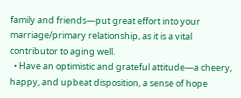family and friends—put great effort into your marriage/primary relationship, as it is a vital contributor to aging well.
  • Have an optimistic and grateful attitude—a cheery, happy, and upbeat disposition, a sense of hope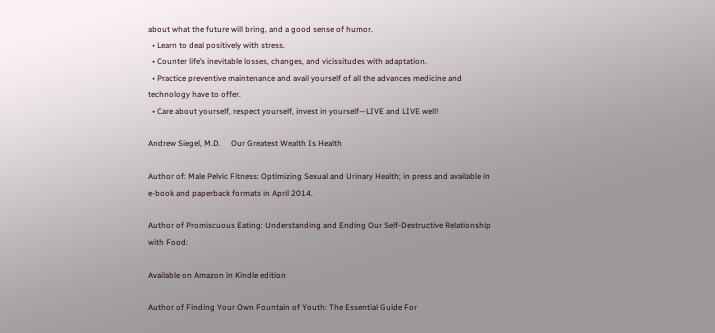about what the future will bring, and a good sense of humor.
  • Learn to deal positively with stress.
  • Counter life’s inevitable losses, changes, and vicissitudes with adaptation.
  • Practice preventive maintenance and avail yourself of all the advances medicine and technology have to offer.
  • Care about yourself, respect yourself, invest in yourself—LIVE and LIVE well!

Andrew Siegel, M.D.     Our Greatest Wealth Is Health

Author of: Male Pelvic Fitness: Optimizing Sexual and Urinary Health; in press and available in e-book and paperback formats in April 2014.

Author of Promiscuous Eating: Understanding and Ending Our Self-Destructive Relationship with Food:

Available on Amazon in Kindle edition

Author of Finding Your Own Fountain of Youth: The Essential Guide For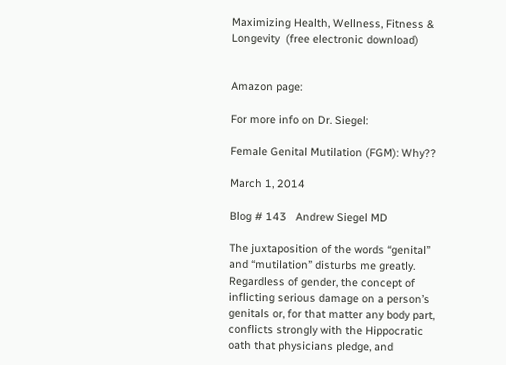Maximizing Health, Wellness, Fitness & Longevity  (free electronic download)


Amazon page:

For more info on Dr. Siegel:

Female Genital Mutilation (FGM): Why??

March 1, 2014

Blog # 143   Andrew Siegel MD

The juxtaposition of the words “genital” and “mutilation” disturbs me greatly. Regardless of gender, the concept of inflicting serious damage on a person’s genitals or, for that matter any body part, conflicts strongly with the Hippocratic oath that physicians pledge, and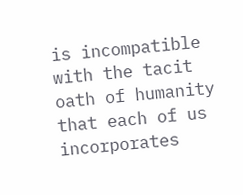is incompatible with the tacit oath of humanity that each of us incorporates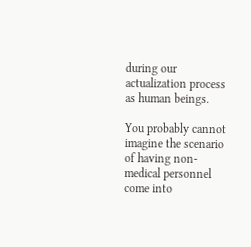during our actualization process as human beings.

You probably cannot imagine the scenario of having non-medical personnel come into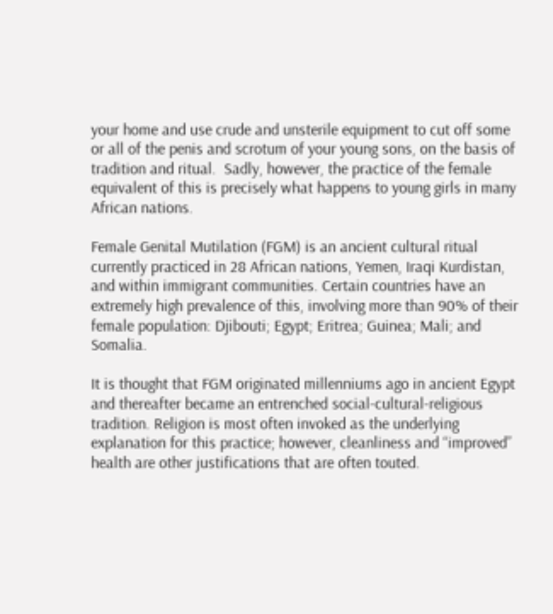your home and use crude and unsterile equipment to cut off some or all of the penis and scrotum of your young sons, on the basis of tradition and ritual.  Sadly, however, the practice of the female equivalent of this is precisely what happens to young girls in many African nations.

Female Genital Mutilation (FGM) is an ancient cultural ritual currently practiced in 28 African nations, Yemen, Iraqi Kurdistan, and within immigrant communities. Certain countries have an extremely high prevalence of this, involving more than 90% of their female population: Djibouti; Egypt; Eritrea; Guinea; Mali; and Somalia.

It is thought that FGM originated millenniums ago in ancient Egypt and thereafter became an entrenched social-cultural-religious tradition. Religion is most often invoked as the underlying explanation for this practice; however, cleanliness and “improved” health are other justifications that are often touted.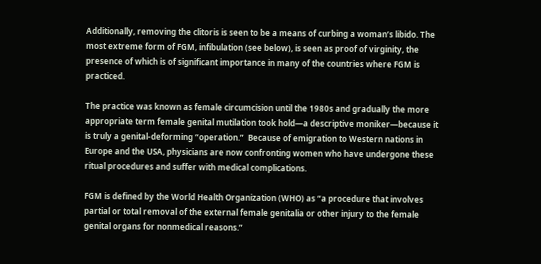Additionally, removing the clitoris is seen to be a means of curbing a woman’s libido. The most extreme form of FGM, infibulation (see below), is seen as proof of virginity, the presence of which is of significant importance in many of the countries where FGM is practiced.

The practice was known as female circumcision until the 1980s and gradually the more appropriate term female genital mutilation took hold—a descriptive moniker—because it is truly a genital-deforming “operation.”  Because of emigration to Western nations in Europe and the USA, physicians are now confronting women who have undergone these ritual procedures and suffer with medical complications.

FGM is defined by the World Health Organization (WHO) as “a procedure that involves partial or total removal of the external female genitalia or other injury to the female genital organs for nonmedical reasons.”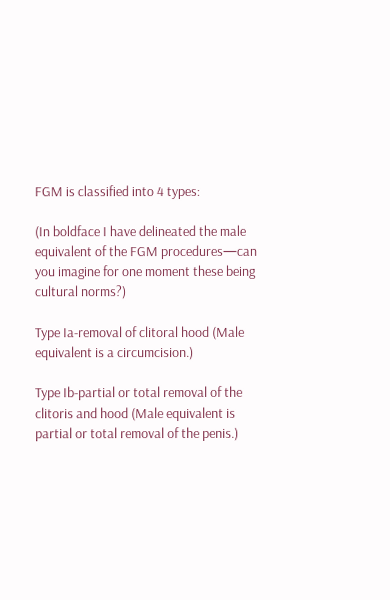FGM is classified into 4 types:

(In boldface I have delineated the male equivalent of the FGM procedures—can you imagine for one moment these being cultural norms?)

Type Ia-removal of clitoral hood (Male equivalent is a circumcision.)

Type Ib-partial or total removal of the clitoris and hood (Male equivalent is partial or total removal of the penis.)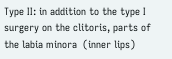Type II: in addition to the type I surgery on the clitoris, parts of the labia minora  (inner lips)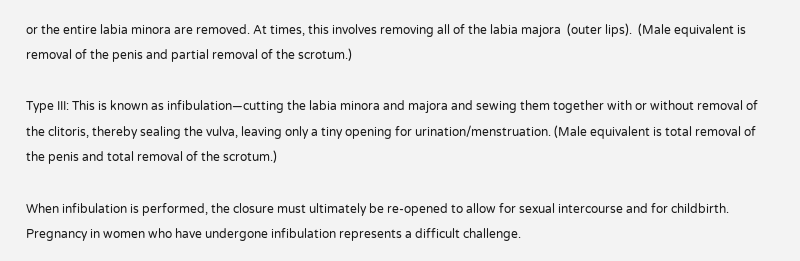or the entire labia minora are removed. At times, this involves removing all of the labia majora  (outer lips).  (Male equivalent is removal of the penis and partial removal of the scrotum.)

Type III: This is known as infibulation—cutting the labia minora and majora and sewing them together with or without removal of the clitoris, thereby sealing the vulva, leaving only a tiny opening for urination/menstruation. (Male equivalent is total removal of the penis and total removal of the scrotum.)

When infibulation is performed, the closure must ultimately be re-opened to allow for sexual intercourse and for childbirth. Pregnancy in women who have undergone infibulation represents a difficult challenge.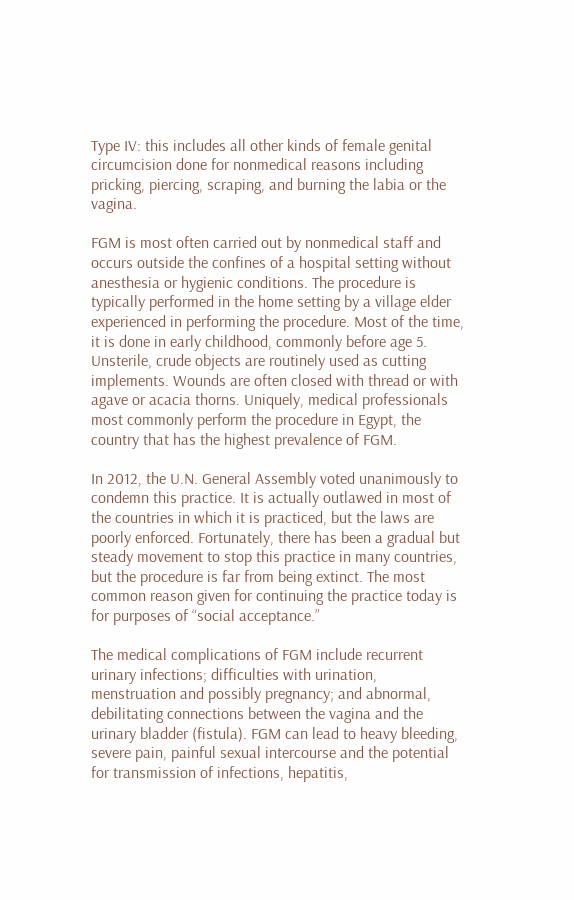Type IV: this includes all other kinds of female genital circumcision done for nonmedical reasons including pricking, piercing, scraping, and burning the labia or the vagina.

FGM is most often carried out by nonmedical staff and occurs outside the confines of a hospital setting without anesthesia or hygienic conditions. The procedure is typically performed in the home setting by a village elder experienced in performing the procedure. Most of the time, it is done in early childhood, commonly before age 5. Unsterile, crude objects are routinely used as cutting implements. Wounds are often closed with thread or with agave or acacia thorns. Uniquely, medical professionals most commonly perform the procedure in Egypt, the country that has the highest prevalence of FGM.

In 2012, the U.N. General Assembly voted unanimously to condemn this practice. It is actually outlawed in most of the countries in which it is practiced, but the laws are poorly enforced. Fortunately, there has been a gradual but steady movement to stop this practice in many countries, but the procedure is far from being extinct. The most common reason given for continuing the practice today is for purposes of “social acceptance.”

The medical complications of FGM include recurrent urinary infections; difficulties with urination, menstruation and possibly pregnancy; and abnormal, debilitating connections between the vagina and the urinary bladder (fistula). FGM can lead to heavy bleeding, severe pain, painful sexual intercourse and the potential for transmission of infections, hepatitis,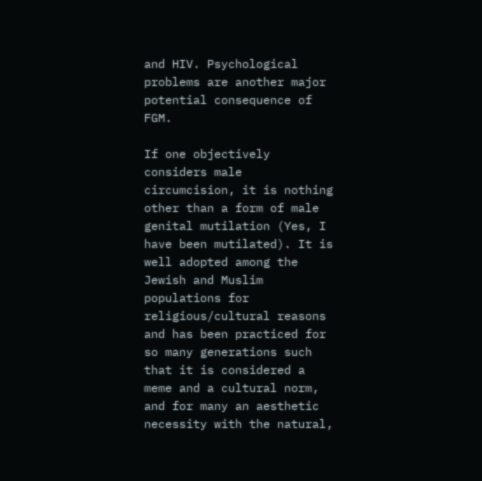and HIV. Psychological problems are another major potential consequence of FGM.

If one objectively considers male circumcision, it is nothing other than a form of male genital mutilation (Yes, I have been mutilated). It is well adopted among the Jewish and Muslim populations for religious/cultural reasons and has been practiced for so many generations such that it is considered a meme and a cultural norm, and for many an aesthetic necessity with the natural,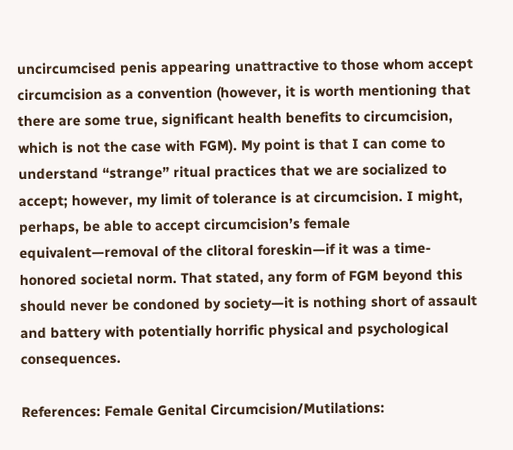uncircumcised penis appearing unattractive to those whom accept circumcision as a convention (however, it is worth mentioning that there are some true, significant health benefits to circumcision, which is not the case with FGM). My point is that I can come to understand “strange” ritual practices that we are socialized to accept; however, my limit of tolerance is at circumcision. I might, perhaps, be able to accept circumcision’s female equivalent—removal of the clitoral foreskin—if it was a time-honored societal norm. That stated, any form of FGM beyond this should never be condoned by society—it is nothing short of assault and battery with potentially horrific physical and psychological consequences.

References: Female Genital Circumcision/Mutilations: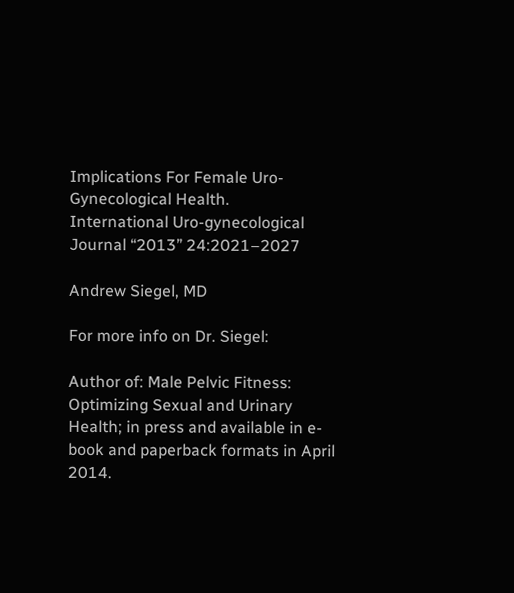Implications For Female Uro-Gynecological Health.   International Uro-gynecological Journal “2013” 24:2021–2027

Andrew Siegel, MD

For more info on Dr. Siegel:

Author of: Male Pelvic Fitness: Optimizing Sexual and Urinary Health; in press and available in e-book and paperback formats in April 2014.